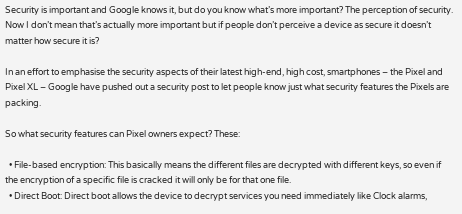Security is important and Google knows it, but do you know what’s more important? The perception of security. Now I don’t mean that’s actually more important but if people don’t perceive a device as secure it doesn’t matter how secure it is?

In an effort to emphasise the security aspects of their latest high-end, high cost, smartphones – the Pixel and Pixel XL – Google have pushed out a security post to let people know just what security features the Pixels are packing.

So what security features can Pixel owners expect? These:

  • File-based encryption: This basically means the different files are decrypted with different keys, so even if the encryption of a specific file is cracked it will only be for that one file.
  • Direct Boot: Direct boot allows the device to decrypt services you need immediately like Clock alarms,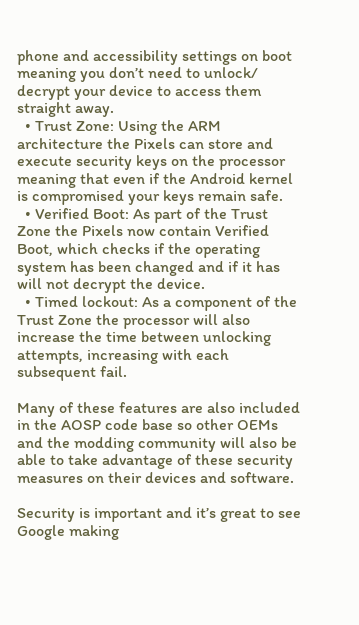phone and accessibility settings on boot meaning you don’t need to unlock/ decrypt your device to access them straight away.
  • Trust Zone: Using the ARM architecture the Pixels can store and execute security keys on the processor meaning that even if the Android kernel is compromised your keys remain safe.
  • Verified Boot: As part of the Trust Zone the Pixels now contain Verified Boot, which checks if the operating system has been changed and if it has will not decrypt the device.
  • Timed lockout: As a component of the Trust Zone the processor will also increase the time between unlocking attempts, increasing with each subsequent fail.

Many of these features are also included in the AOSP code base so other OEMs and the modding community will also be able to take advantage of these security measures on their devices and software.

Security is important and it’s great to see Google making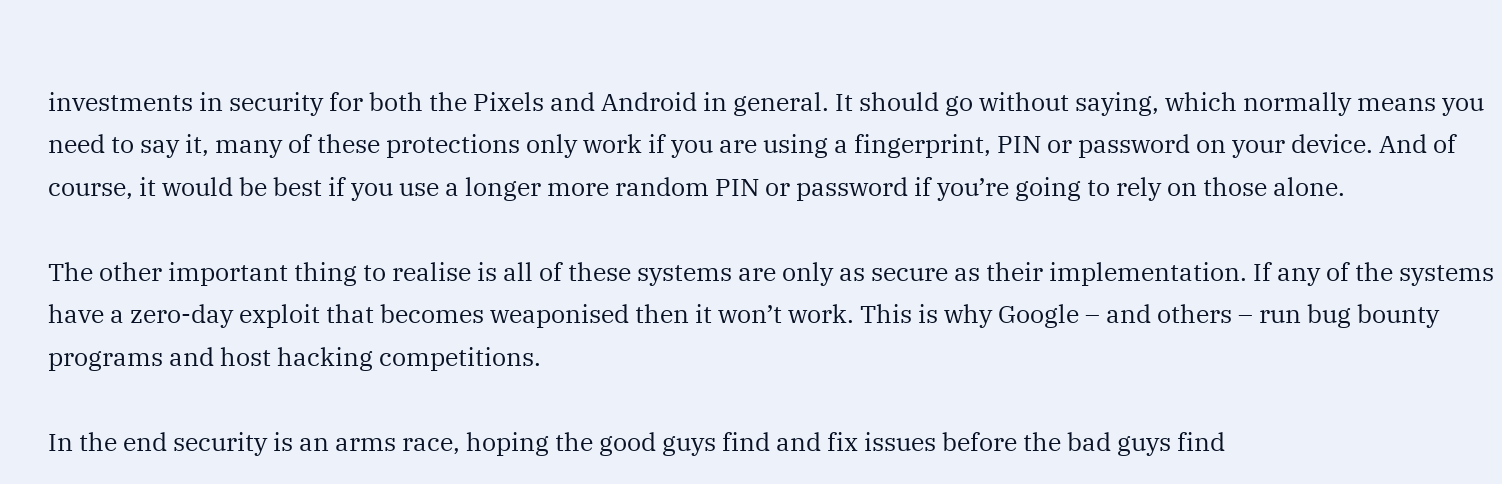investments in security for both the Pixels and Android in general. It should go without saying, which normally means you need to say it, many of these protections only work if you are using a fingerprint, PIN or password on your device. And of course, it would be best if you use a longer more random PIN or password if you’re going to rely on those alone.

The other important thing to realise is all of these systems are only as secure as their implementation. If any of the systems have a zero-day exploit that becomes weaponised then it won’t work. This is why Google – and others – run bug bounty programs and host hacking competitions.

In the end security is an arms race, hoping the good guys find and fix issues before the bad guys find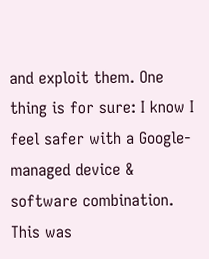and exploit them. One thing is for sure: I know I feel safer with a Google-managed device & software combination. This was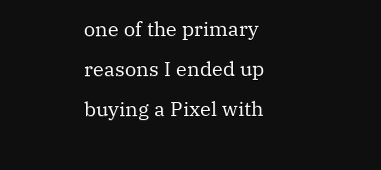one of the primary reasons I ended up buying a Pixel with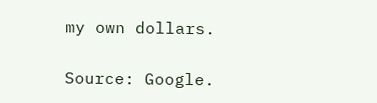my own dollars.

Source: Google.